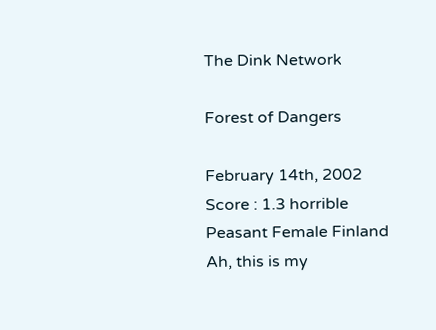The Dink Network

Forest of Dangers

February 14th, 2002
Score : 1.3 horrible
Peasant Female Finland
Ah, this is my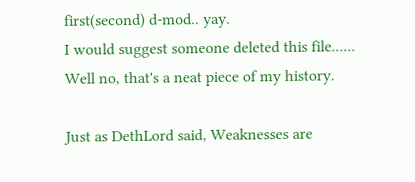first(second) d-mod.. yay.
I would suggest someone deleted this file......
Well no, that's a neat piece of my history.

Just as DethLord said, Weaknesses are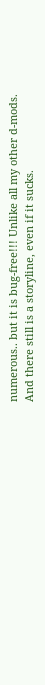numerous.. but it is bug-free!!! Unlike all my other d-mods.
And there still is a storyline, even if it sucks.